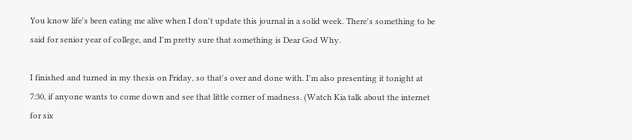You know life's been eating me alive when I don't update this journal in a solid week. There's something to be said for senior year of college, and I'm pretty sure that something is Dear God Why.

I finished and turned in my thesis on Friday, so that's over and done with. I'm also presenting it tonight at 7:30, if anyone wants to come down and see that little corner of madness. (Watch Kia talk about the internet for six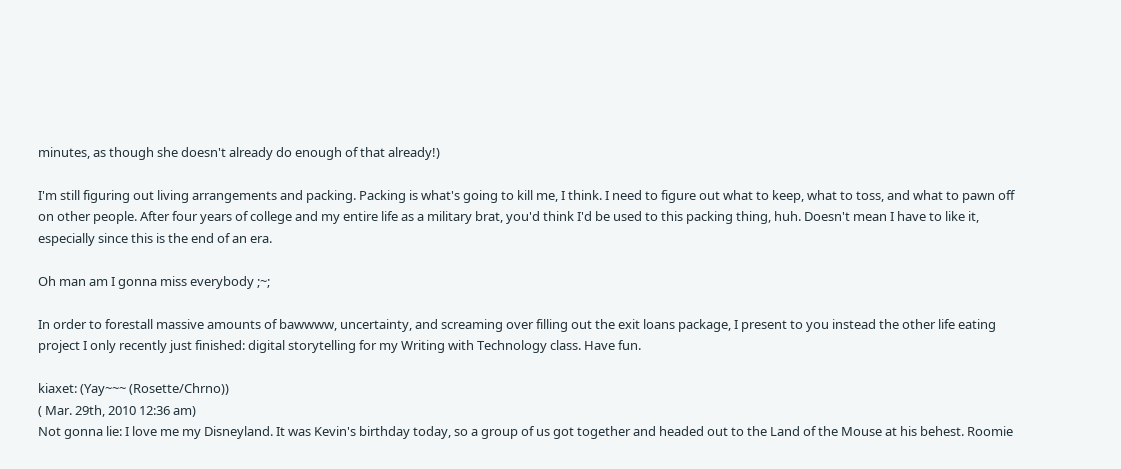minutes, as though she doesn't already do enough of that already!)

I'm still figuring out living arrangements and packing. Packing is what's going to kill me, I think. I need to figure out what to keep, what to toss, and what to pawn off on other people. After four years of college and my entire life as a military brat, you'd think I'd be used to this packing thing, huh. Doesn't mean I have to like it, especially since this is the end of an era.

Oh man am I gonna miss everybody ;~;

In order to forestall massive amounts of bawwww, uncertainty, and screaming over filling out the exit loans package, I present to you instead the other life eating project I only recently just finished: digital storytelling for my Writing with Technology class. Have fun.

kiaxet: (Yay~~~ (Rosette/Chrno))
( Mar. 29th, 2010 12:36 am)
Not gonna lie: I love me my Disneyland. It was Kevin's birthday today, so a group of us got together and headed out to the Land of the Mouse at his behest. Roomie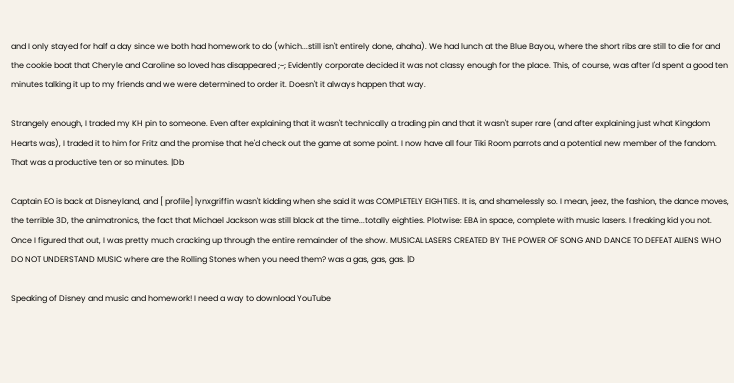and I only stayed for half a day since we both had homework to do (which...still isn't entirely done, ahaha). We had lunch at the Blue Bayou, where the short ribs are still to die for and the cookie boat that Cheryle and Caroline so loved has disappeared ;~; Evidently corporate decided it was not classy enough for the place. This, of course, was after I'd spent a good ten minutes talking it up to my friends and we were determined to order it. Doesn't it always happen that way.

Strangely enough, I traded my KH pin to someone. Even after explaining that it wasn't technically a trading pin and that it wasn't super rare (and after explaining just what Kingdom Hearts was), I traded it to him for Fritz and the promise that he'd check out the game at some point. I now have all four Tiki Room parrots and a potential new member of the fandom. That was a productive ten or so minutes. |Db

Captain EO is back at Disneyland, and [ profile] lynxgriffin wasn't kidding when she said it was COMPLETELY EIGHTIES. It is, and shamelessly so. I mean, jeez, the fashion, the dance moves, the terrible 3D, the animatronics, the fact that Michael Jackson was still black at the time...totally eighties. Plotwise: EBA in space, complete with music lasers. I freaking kid you not. Once I figured that out, I was pretty much cracking up through the entire remainder of the show. MUSICAL LASERS CREATED BY THE POWER OF SONG AND DANCE TO DEFEAT ALIENS WHO DO NOT UNDERSTAND MUSIC where are the Rolling Stones when you need them? was a gas, gas, gas. |D

Speaking of Disney and music and homework! I need a way to download YouTube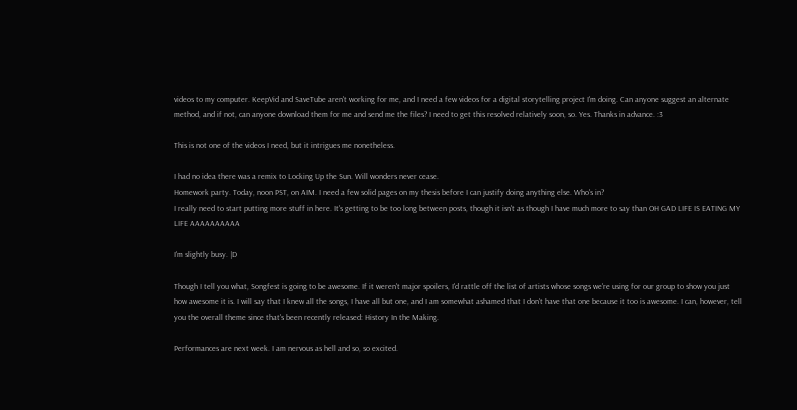videos to my computer. KeepVid and SaveTube aren't working for me, and I need a few videos for a digital storytelling project I'm doing. Can anyone suggest an alternate method, and if not, can anyone download them for me and send me the files? I need to get this resolved relatively soon, so. Yes. Thanks in advance. :3

This is not one of the videos I need, but it intrigues me nonetheless.

I had no idea there was a remix to Locking Up the Sun. Will wonders never cease.
Homework party. Today, noon PST, on AIM. I need a few solid pages on my thesis before I can justify doing anything else. Who's in?
I really need to start putting more stuff in here. It's getting to be too long between posts, though it isn't as though I have much more to say than OH GAD LIFE IS EATING MY LIFE AAAAAAAAAA

I'm slightly busy. |D

Though I tell you what, Songfest is going to be awesome. If it weren't major spoilers, I'd rattle off the list of artists whose songs we're using for our group to show you just how awesome it is. I will say that I knew all the songs, I have all but one, and I am somewhat ashamed that I don't have that one because it too is awesome. I can, however, tell you the overall theme since that's been recently released: History In the Making.

Performances are next week. I am nervous as hell and so, so excited.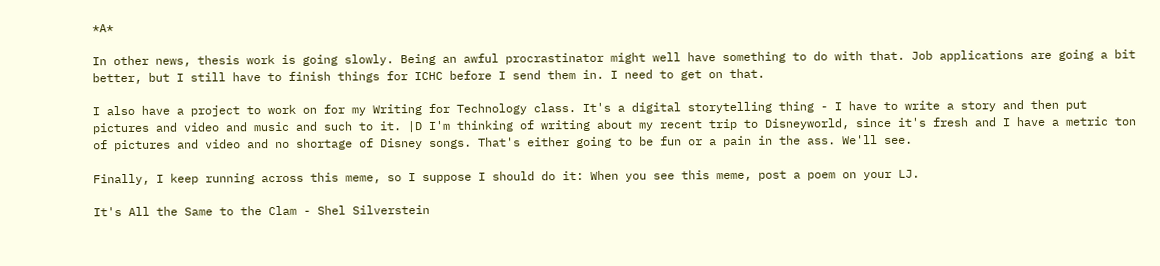*A*

In other news, thesis work is going slowly. Being an awful procrastinator might well have something to do with that. Job applications are going a bit better, but I still have to finish things for ICHC before I send them in. I need to get on that.

I also have a project to work on for my Writing for Technology class. It's a digital storytelling thing - I have to write a story and then put pictures and video and music and such to it. |D I'm thinking of writing about my recent trip to Disneyworld, since it's fresh and I have a metric ton of pictures and video and no shortage of Disney songs. That's either going to be fun or a pain in the ass. We'll see.

Finally, I keep running across this meme, so I suppose I should do it: When you see this meme, post a poem on your LJ.

It's All the Same to the Clam - Shel Silverstein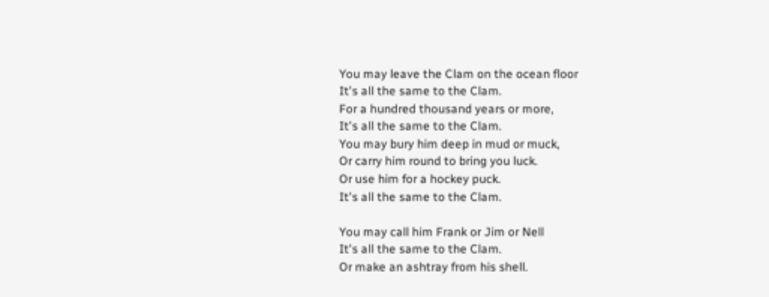You may leave the Clam on the ocean floor
It's all the same to the Clam.
For a hundred thousand years or more,
It's all the same to the Clam.
You may bury him deep in mud or muck,
Or carry him round to bring you luck.
Or use him for a hockey puck.
It's all the same to the Clam.

You may call him Frank or Jim or Nell
It's all the same to the Clam.
Or make an ashtray from his shell.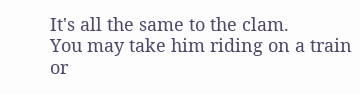It's all the same to the clam.
You may take him riding on a train
or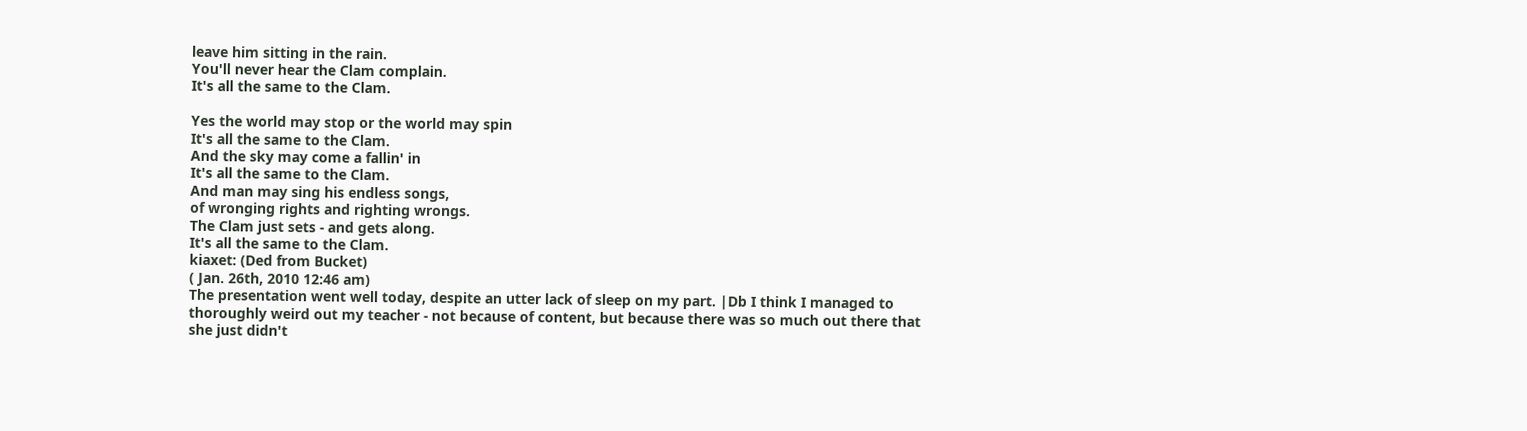leave him sitting in the rain.
You'll never hear the Clam complain.
It's all the same to the Clam.

Yes the world may stop or the world may spin
It's all the same to the Clam.
And the sky may come a fallin' in
It's all the same to the Clam.
And man may sing his endless songs,
of wronging rights and righting wrongs.
The Clam just sets - and gets along.
It's all the same to the Clam.
kiaxet: (Ded from Bucket)
( Jan. 26th, 2010 12:46 am)
The presentation went well today, despite an utter lack of sleep on my part. |Db I think I managed to thoroughly weird out my teacher - not because of content, but because there was so much out there that she just didn't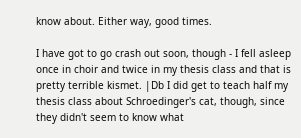know about. Either way, good times.

I have got to go crash out soon, though - I fell asleep once in choir and twice in my thesis class and that is pretty terrible kismet. |Db I did get to teach half my thesis class about Schroedinger's cat, though, since they didn't seem to know what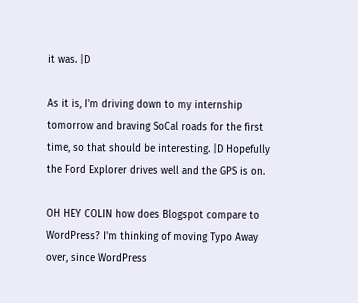it was. |D

As it is, I'm driving down to my internship tomorrow and braving SoCal roads for the first time, so that should be interesting. |D Hopefully the Ford Explorer drives well and the GPS is on.

OH HEY COLIN how does Blogspot compare to WordPress? I'm thinking of moving Typo Away over, since WordPress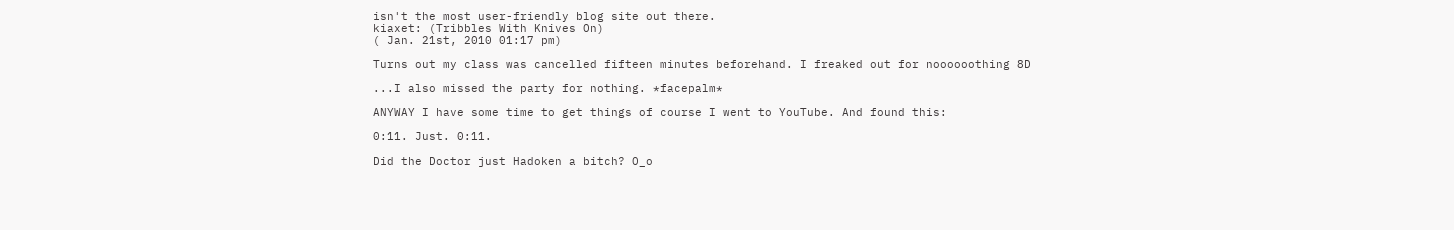isn't the most user-friendly blog site out there.
kiaxet: (Tribbles With Knives On)
( Jan. 21st, 2010 01:17 pm)

Turns out my class was cancelled fifteen minutes beforehand. I freaked out for noooooothing 8D

...I also missed the party for nothing. *facepalm*

ANYWAY I have some time to get things of course I went to YouTube. And found this:

0:11. Just. 0:11.

Did the Doctor just Hadoken a bitch? O_o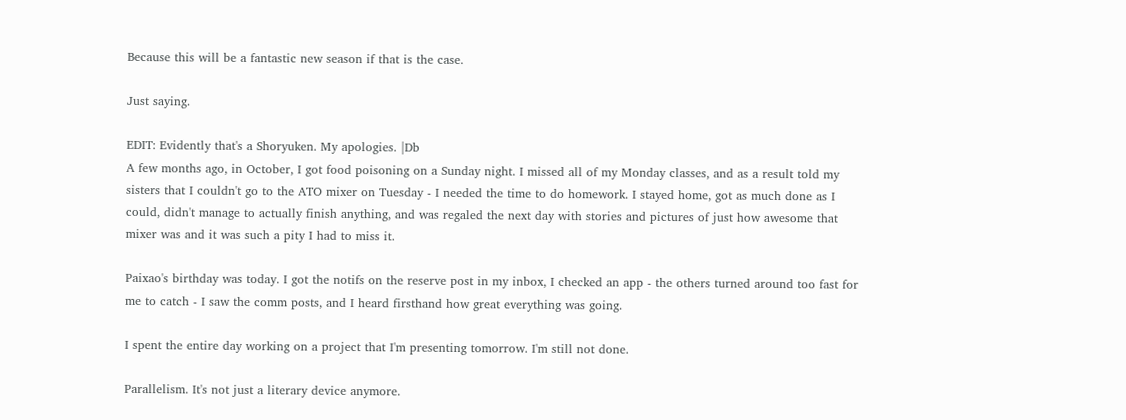Because this will be a fantastic new season if that is the case.

Just saying.

EDIT: Evidently that's a Shoryuken. My apologies. |Db
A few months ago, in October, I got food poisoning on a Sunday night. I missed all of my Monday classes, and as a result told my sisters that I couldn't go to the ATO mixer on Tuesday - I needed the time to do homework. I stayed home, got as much done as I could, didn't manage to actually finish anything, and was regaled the next day with stories and pictures of just how awesome that mixer was and it was such a pity I had to miss it.

Paixao's birthday was today. I got the notifs on the reserve post in my inbox, I checked an app - the others turned around too fast for me to catch - I saw the comm posts, and I heard firsthand how great everything was going.

I spent the entire day working on a project that I'm presenting tomorrow. I'm still not done.

Parallelism. It's not just a literary device anymore.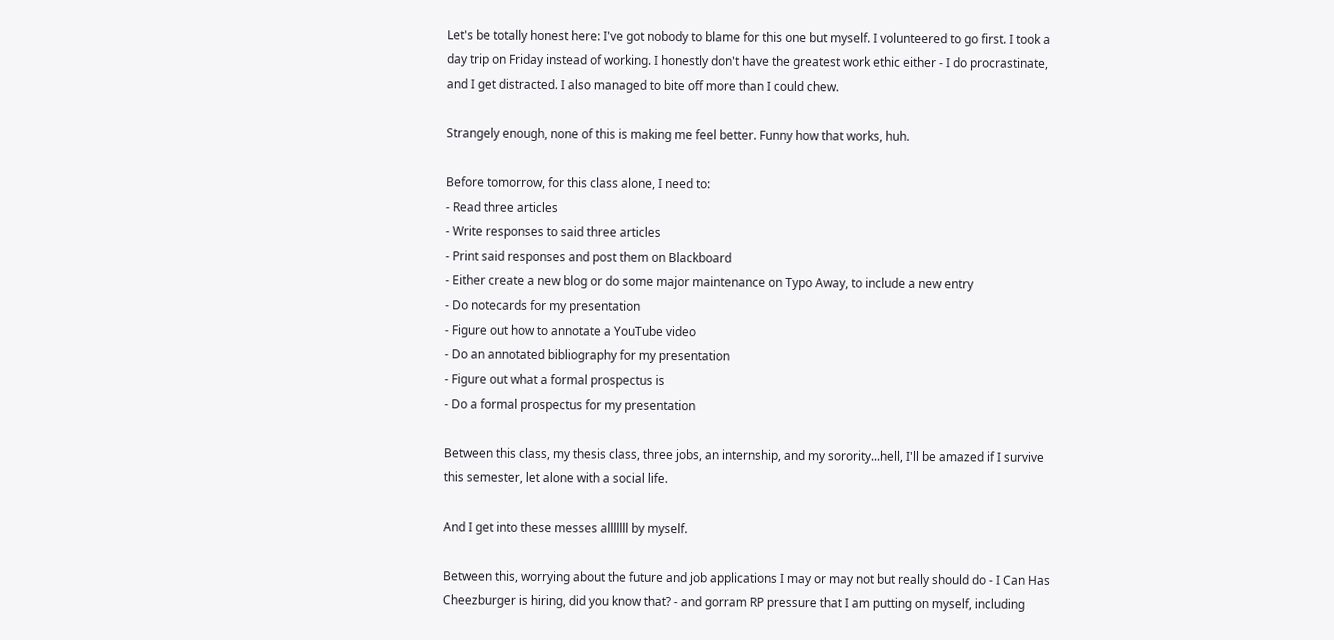Let's be totally honest here: I've got nobody to blame for this one but myself. I volunteered to go first. I took a day trip on Friday instead of working. I honestly don't have the greatest work ethic either - I do procrastinate, and I get distracted. I also managed to bite off more than I could chew.

Strangely enough, none of this is making me feel better. Funny how that works, huh.

Before tomorrow, for this class alone, I need to:
- Read three articles
- Write responses to said three articles
- Print said responses and post them on Blackboard
- Either create a new blog or do some major maintenance on Typo Away, to include a new entry
- Do notecards for my presentation
- Figure out how to annotate a YouTube video
- Do an annotated bibliography for my presentation
- Figure out what a formal prospectus is
- Do a formal prospectus for my presentation

Between this class, my thesis class, three jobs, an internship, and my sorority...hell, I'll be amazed if I survive this semester, let alone with a social life.

And I get into these messes alllllll by myself.

Between this, worrying about the future and job applications I may or may not but really should do - I Can Has Cheezburger is hiring, did you know that? - and gorram RP pressure that I am putting on myself, including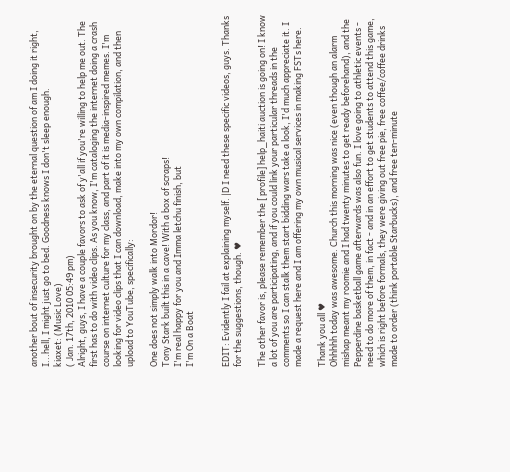another bout of insecurity brought on by the eternal question of am I doing it right, I...hell, I might just go to bed. Goodness knows I don't sleep enough.
kiaxet: (Music Love)
( Jan. 17th, 2010 05:49 pm)
Alright, guys, I have a couple favors to ask of y'all if you're willing to help me out. The first has to do with video clips. As you know, I'm cataloging the internet doing a crash course on internet culture for my class, and part of it is media-inspired memes. I'm looking for video clips that I can download, make into my own compilation, and then upload to YouTube, specifically:

One does not simply walk into Mordor!
Tony Stark built this in a cave! With a box of scraps!
I'm real happy for you and Imma letchu finish, but
I'm On a Boat


EDIT: Evidently I fail at explaining myself. |D I need these specific videos, guys. Thanks for the suggestions, though. ♥

The other favor is, please remember the [ profile] help_haiti auction is going on! I know a lot of you are participating, and if you could link your particular threads in the comments so I can stalk them start bidding wars take a look, I'd much appreciate it. I made a request here and I am offering my own musical services in making FSTs here.

Thank you all ♥
Ohhhhh today was awesome. Church this morning was nice (even though an alarm mishap meant my roomie and I had twenty minutes to get ready beforehand), and the Pepperdine basketball game afterwards was also fun. I love going to athletic events - need to do more of them, in fact - and in an effort to get students to attend this game, which is right before formals, they were giving out free pie, free coffee/coffee drinks made to order (think portable Starbucks), and free ten-minute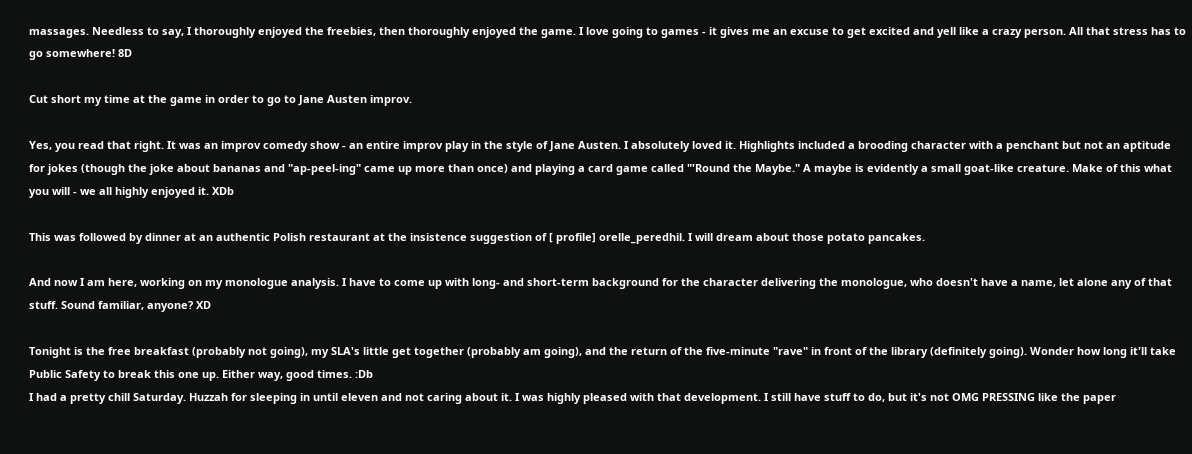massages. Needless to say, I thoroughly enjoyed the freebies, then thoroughly enjoyed the game. I love going to games - it gives me an excuse to get excited and yell like a crazy person. All that stress has to go somewhere! 8D

Cut short my time at the game in order to go to Jane Austen improv.

Yes, you read that right. It was an improv comedy show - an entire improv play in the style of Jane Austen. I absolutely loved it. Highlights included a brooding character with a penchant but not an aptitude for jokes (though the joke about bananas and "ap-peel-ing" came up more than once) and playing a card game called "'Round the Maybe." A maybe is evidently a small goat-like creature. Make of this what you will - we all highly enjoyed it. XDb

This was followed by dinner at an authentic Polish restaurant at the insistence suggestion of [ profile] orelle_peredhil. I will dream about those potato pancakes.

And now I am here, working on my monologue analysis. I have to come up with long- and short-term background for the character delivering the monologue, who doesn't have a name, let alone any of that stuff. Sound familiar, anyone? XD

Tonight is the free breakfast (probably not going), my SLA's little get together (probably am going), and the return of the five-minute "rave" in front of the library (definitely going). Wonder how long it'll take Public Safety to break this one up. Either way, good times. :Db
I had a pretty chill Saturday. Huzzah for sleeping in until eleven and not caring about it. I was highly pleased with that development. I still have stuff to do, but it's not OMG PRESSING like the paper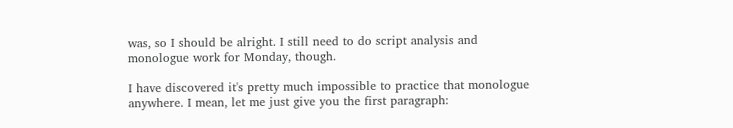was, so I should be alright. I still need to do script analysis and monologue work for Monday, though.

I have discovered it's pretty much impossible to practice that monologue anywhere. I mean, let me just give you the first paragraph: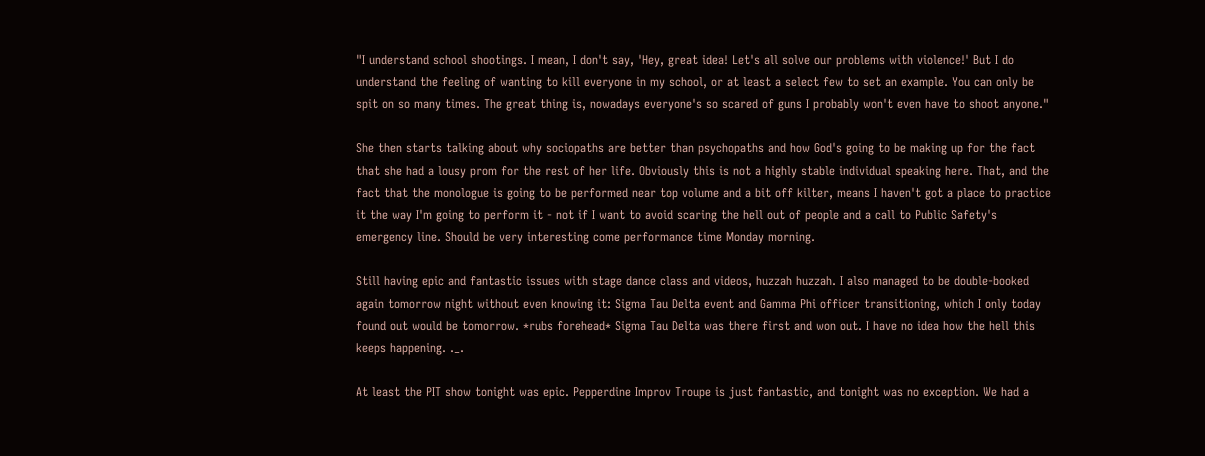"I understand school shootings. I mean, I don't say, 'Hey, great idea! Let's all solve our problems with violence!' But I do understand the feeling of wanting to kill everyone in my school, or at least a select few to set an example. You can only be spit on so many times. The great thing is, nowadays everyone's so scared of guns I probably won't even have to shoot anyone."

She then starts talking about why sociopaths are better than psychopaths and how God's going to be making up for the fact that she had a lousy prom for the rest of her life. Obviously this is not a highly stable individual speaking here. That, and the fact that the monologue is going to be performed near top volume and a bit off kilter, means I haven't got a place to practice it the way I'm going to perform it - not if I want to avoid scaring the hell out of people and a call to Public Safety's emergency line. Should be very interesting come performance time Monday morning.

Still having epic and fantastic issues with stage dance class and videos, huzzah huzzah. I also managed to be double-booked again tomorrow night without even knowing it: Sigma Tau Delta event and Gamma Phi officer transitioning, which I only today found out would be tomorrow. *rubs forehead* Sigma Tau Delta was there first and won out. I have no idea how the hell this keeps happening. ._.

At least the PIT show tonight was epic. Pepperdine Improv Troupe is just fantastic, and tonight was no exception. We had a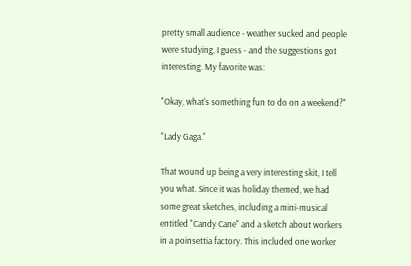pretty small audience - weather sucked and people were studying, I guess - and the suggestions got interesting. My favorite was:

"Okay, what's something fun to do on a weekend?"

"Lady Gaga."

That wound up being a very interesting skit, I tell you what. Since it was holiday themed, we had some great sketches, including a mini-musical entitled "Candy Cane" and a sketch about workers in a poinsettia factory. This included one worker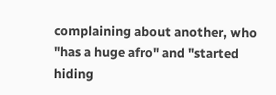complaining about another, who "has a huge afro" and "started hiding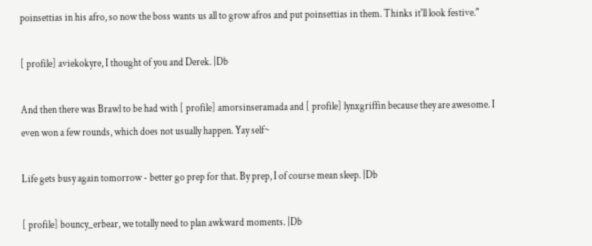poinsettias in his afro, so now the boss wants us all to grow afros and put poinsettias in them. Thinks it'll look festive."

[ profile] aviekokyre, I thought of you and Derek. |Db

And then there was Brawl to be had with [ profile] amorsinseramada and [ profile] lynxgriffin because they are awesome. I even won a few rounds, which does not usually happen. Yay self~

Life gets busy again tomorrow - better go prep for that. By prep, I of course mean sleep. |Db

[ profile] bouncy_erbear, we totally need to plan awkward moments. |Db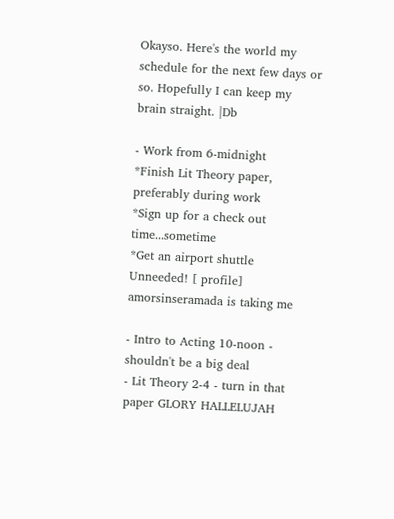Okayso. Here's the world my schedule for the next few days or so. Hopefully I can keep my brain straight. |Db

- Work from 6-midnight
*Finish Lit Theory paper, preferably during work
*Sign up for a check out time...sometime
*Get an airport shuttle Unneeded! [ profile] amorsinseramada is taking me

- Intro to Acting 10-noon - shouldn't be a big deal
- Lit Theory 2-4 - turn in that paper GLORY HALLELUJAH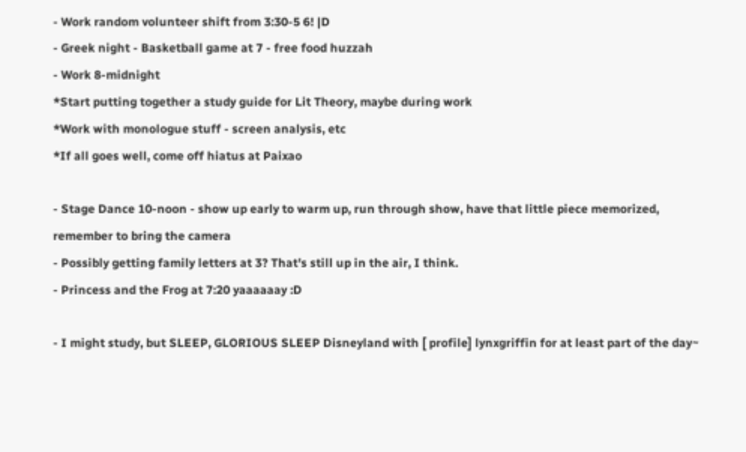- Work random volunteer shift from 3:30-5 6! |D
- Greek night - Basketball game at 7 - free food huzzah
- Work 8-midnight
*Start putting together a study guide for Lit Theory, maybe during work
*Work with monologue stuff - screen analysis, etc
*If all goes well, come off hiatus at Paixao

- Stage Dance 10-noon - show up early to warm up, run through show, have that little piece memorized, remember to bring the camera
- Possibly getting family letters at 3? That's still up in the air, I think.
- Princess and the Frog at 7:20 yaaaaaay :D

- I might study, but SLEEP, GLORIOUS SLEEP Disneyland with [ profile] lynxgriffin for at least part of the day~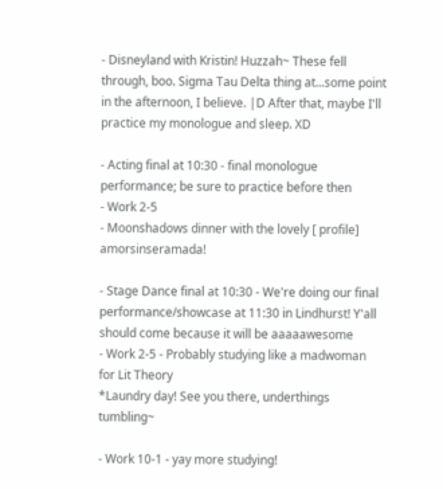- Disneyland with Kristin! Huzzah~ These fell through, boo. Sigma Tau Delta thing at...some point in the afternoon, I believe. |D After that, maybe I'll practice my monologue and sleep. XD

- Acting final at 10:30 - final monologue performance; be sure to practice before then
- Work 2-5
- Moonshadows dinner with the lovely [ profile] amorsinseramada!

- Stage Dance final at 10:30 - We're doing our final performance/showcase at 11:30 in Lindhurst! Y'all should come because it will be aaaaawesome
- Work 2-5 - Probably studying like a madwoman for Lit Theory
*Laundry day! See you there, underthings tumbling~

- Work 10-1 - yay more studying!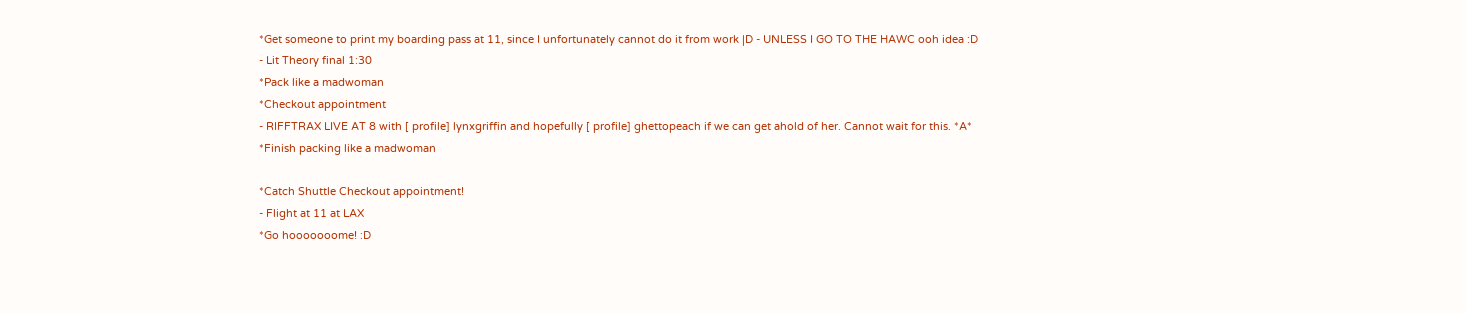*Get someone to print my boarding pass at 11, since I unfortunately cannot do it from work |D - UNLESS I GO TO THE HAWC ooh idea :D
- Lit Theory final 1:30
*Pack like a madwoman
*Checkout appointment
- RIFFTRAX LIVE AT 8 with [ profile] lynxgriffin and hopefully [ profile] ghettopeach if we can get ahold of her. Cannot wait for this. *A*
*Finish packing like a madwoman

*Catch Shuttle Checkout appointment!
- Flight at 11 at LAX
*Go hooooooome! :D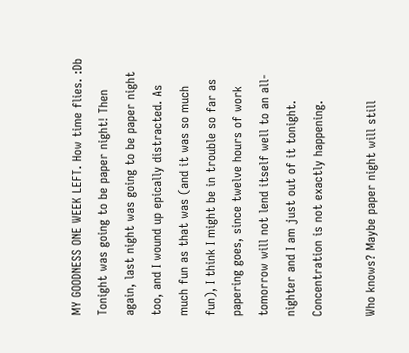MY GOODNESS ONE WEEK LEFT. How time flies. :Db
Tonight was going to be paper night! Then again, last night was going to be paper night too, and I wound up epically distracted. As much fun as that was (and it was so much fun), I think I might be in trouble so far as papering goes, since twelve hours of work tomorrow will not lend itself well to an all-nighter and I am just out of it tonight. Concentration is not exactly happening.

Who knows? Maybe paper night will still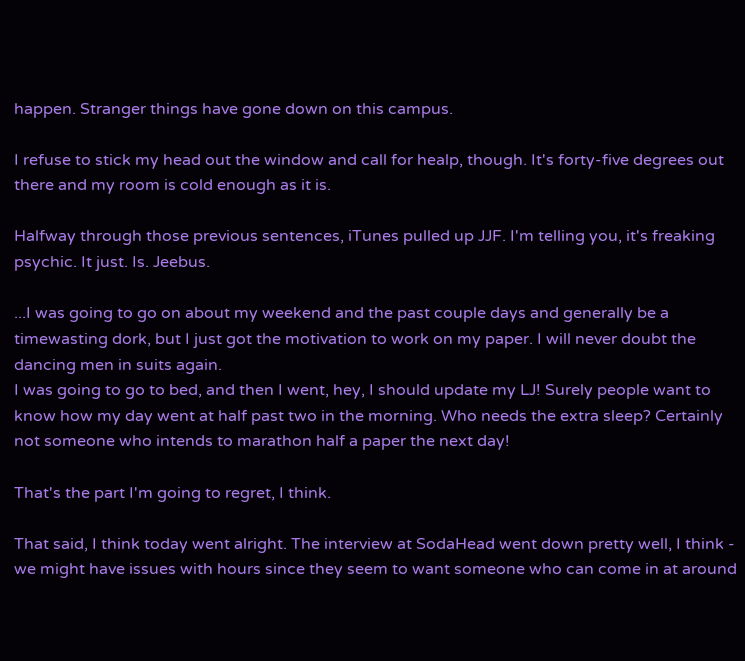happen. Stranger things have gone down on this campus.

I refuse to stick my head out the window and call for healp, though. It's forty-five degrees out there and my room is cold enough as it is.

Halfway through those previous sentences, iTunes pulled up JJF. I'm telling you, it's freaking psychic. It just. Is. Jeebus.

...I was going to go on about my weekend and the past couple days and generally be a timewasting dork, but I just got the motivation to work on my paper. I will never doubt the dancing men in suits again.
I was going to go to bed, and then I went, hey, I should update my LJ! Surely people want to know how my day went at half past two in the morning. Who needs the extra sleep? Certainly not someone who intends to marathon half a paper the next day!

That's the part I'm going to regret, I think.

That said, I think today went alright. The interview at SodaHead went down pretty well, I think - we might have issues with hours since they seem to want someone who can come in at around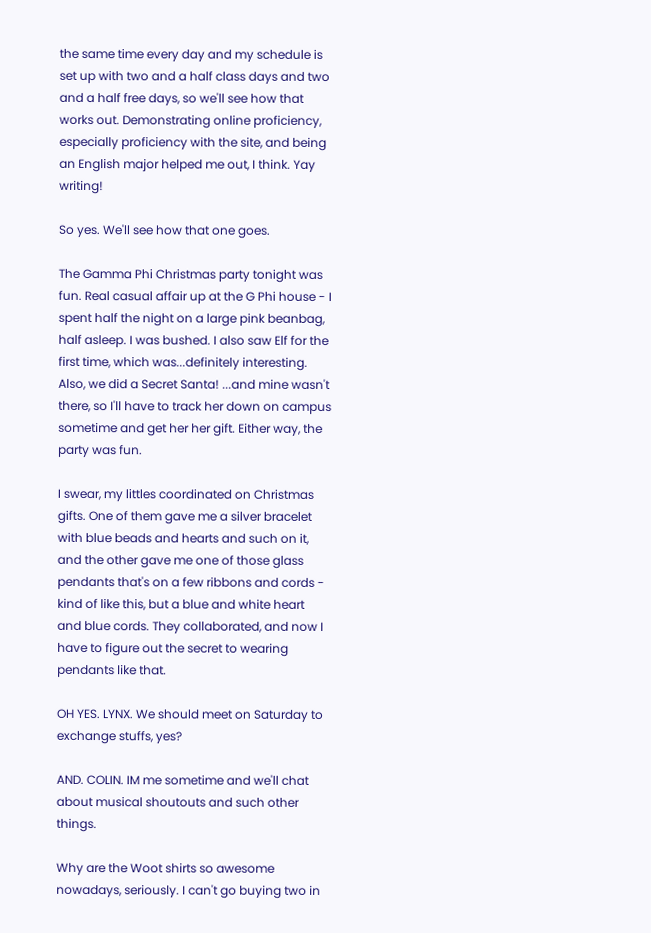the same time every day and my schedule is set up with two and a half class days and two and a half free days, so we'll see how that works out. Demonstrating online proficiency, especially proficiency with the site, and being an English major helped me out, I think. Yay writing!

So yes. We'll see how that one goes.

The Gamma Phi Christmas party tonight was fun. Real casual affair up at the G Phi house - I spent half the night on a large pink beanbag, half asleep. I was bushed. I also saw Elf for the first time, which was...definitely interesting. Also, we did a Secret Santa! ...and mine wasn't there, so I'll have to track her down on campus sometime and get her her gift. Either way, the party was fun.

I swear, my littles coordinated on Christmas gifts. One of them gave me a silver bracelet with blue beads and hearts and such on it, and the other gave me one of those glass pendants that's on a few ribbons and cords - kind of like this, but a blue and white heart and blue cords. They collaborated, and now I have to figure out the secret to wearing pendants like that.

OH YES. LYNX. We should meet on Saturday to exchange stuffs, yes?

AND. COLIN. IM me sometime and we'll chat about musical shoutouts and such other things.

Why are the Woot shirts so awesome nowadays, seriously. I can't go buying two in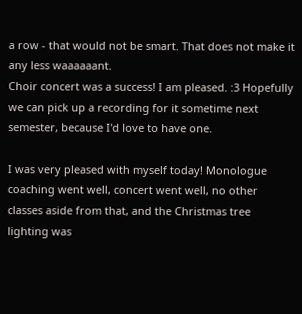a row - that would not be smart. That does not make it any less waaaaaant.
Choir concert was a success! I am pleased. :3 Hopefully we can pick up a recording for it sometime next semester, because I'd love to have one.

I was very pleased with myself today! Monologue coaching went well, concert went well, no other classes aside from that, and the Christmas tree lighting was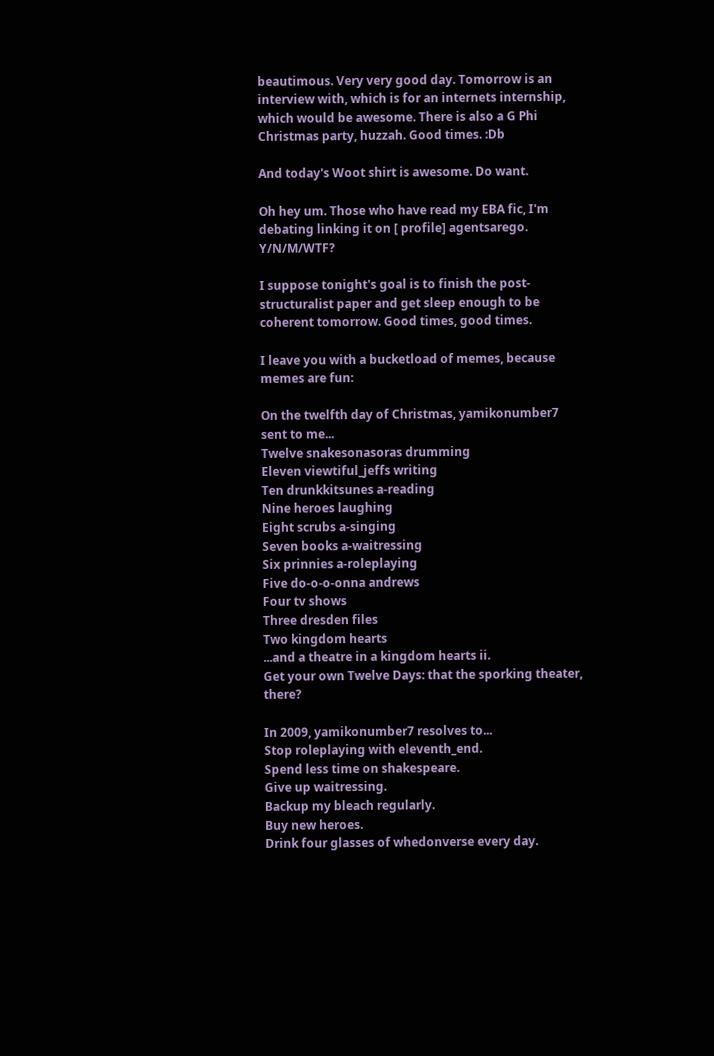beautimous. Very very good day. Tomorrow is an interview with, which is for an internets internship, which would be awesome. There is also a G Phi Christmas party, huzzah. Good times. :Db

And today's Woot shirt is awesome. Do want.

Oh hey um. Those who have read my EBA fic, I'm debating linking it on [ profile] agentsarego. Y/N/M/WTF?

I suppose tonight's goal is to finish the post-structuralist paper and get sleep enough to be coherent tomorrow. Good times, good times.

I leave you with a bucketload of memes, because memes are fun:

On the twelfth day of Christmas, yamikonumber7 sent to me...
Twelve snakesonasoras drumming
Eleven viewtiful_jeffs writing
Ten drunkkitsunes a-reading
Nine heroes laughing
Eight scrubs a-singing
Seven books a-waitressing
Six prinnies a-roleplaying
Five do-o-o-onna andrews
Four tv shows
Three dresden files
Two kingdom hearts
...and a theatre in a kingdom hearts ii.
Get your own Twelve Days: that the sporking theater, there?

In 2009, yamikonumber7 resolves to...
Stop roleplaying with eleventh_end.
Spend less time on shakespeare.
Give up waitressing.
Backup my bleach regularly.
Buy new heroes.
Drink four glasses of whedonverse every day.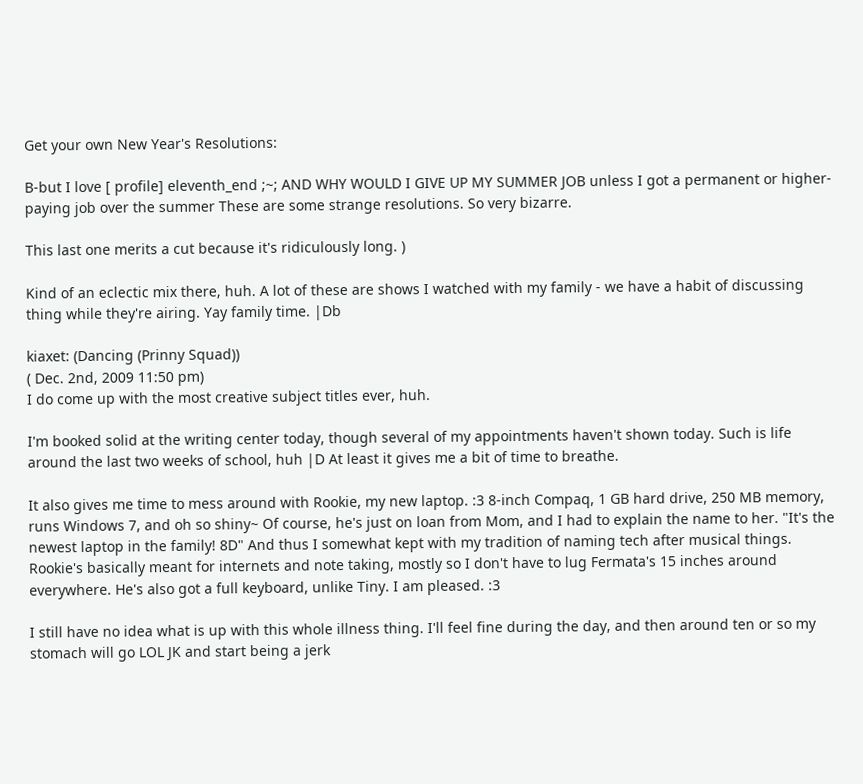Get your own New Year's Resolutions:

B-but I love [ profile] eleventh_end ;~; AND WHY WOULD I GIVE UP MY SUMMER JOB unless I got a permanent or higher-paying job over the summer These are some strange resolutions. So very bizarre.

This last one merits a cut because it's ridiculously long. )

Kind of an eclectic mix there, huh. A lot of these are shows I watched with my family - we have a habit of discussing thing while they're airing. Yay family time. |Db

kiaxet: (Dancing (Prinny Squad))
( Dec. 2nd, 2009 11:50 pm)
I do come up with the most creative subject titles ever, huh.

I'm booked solid at the writing center today, though several of my appointments haven't shown today. Such is life around the last two weeks of school, huh |D At least it gives me a bit of time to breathe.

It also gives me time to mess around with Rookie, my new laptop. :3 8-inch Compaq, 1 GB hard drive, 250 MB memory, runs Windows 7, and oh so shiny~ Of course, he's just on loan from Mom, and I had to explain the name to her. "It's the newest laptop in the family! 8D" And thus I somewhat kept with my tradition of naming tech after musical things. Rookie's basically meant for internets and note taking, mostly so I don't have to lug Fermata's 15 inches around everywhere. He's also got a full keyboard, unlike Tiny. I am pleased. :3

I still have no idea what is up with this whole illness thing. I'll feel fine during the day, and then around ten or so my stomach will go LOL JK and start being a jerk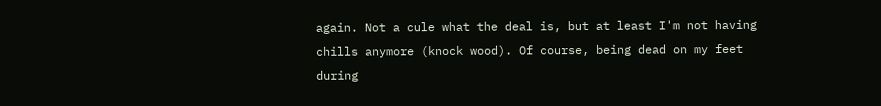again. Not a cule what the deal is, but at least I'm not having chills anymore (knock wood). Of course, being dead on my feet during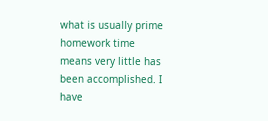what is usually prime homework time means very little has been accomplished. I have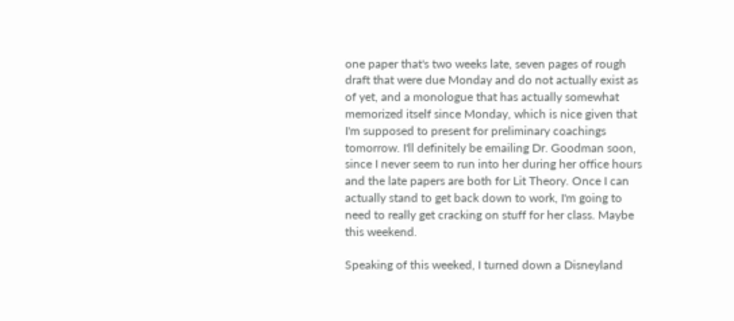one paper that's two weeks late, seven pages of rough draft that were due Monday and do not actually exist as of yet, and a monologue that has actually somewhat memorized itself since Monday, which is nice given that I'm supposed to present for preliminary coachings tomorrow. I'll definitely be emailing Dr. Goodman soon, since I never seem to run into her during her office hours and the late papers are both for Lit Theory. Once I can actually stand to get back down to work, I'm going to need to really get cracking on stuff for her class. Maybe this weekend.

Speaking of this weeked, I turned down a Disneyland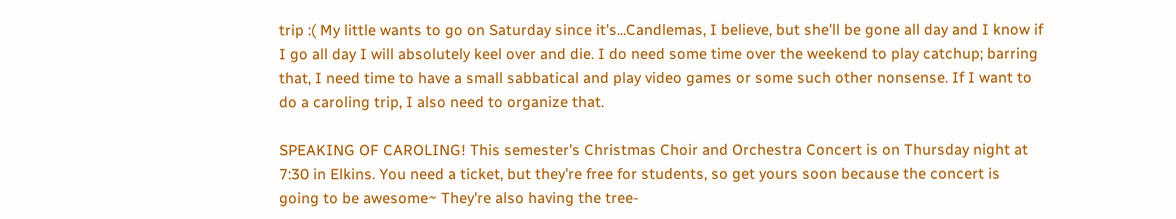trip :( My little wants to go on Saturday since it's...Candlemas, I believe, but she'll be gone all day and I know if I go all day I will absolutely keel over and die. I do need some time over the weekend to play catchup; barring that, I need time to have a small sabbatical and play video games or some such other nonsense. If I want to do a caroling trip, I also need to organize that.

SPEAKING OF CAROLING! This semester's Christmas Choir and Orchestra Concert is on Thursday night at 7:30 in Elkins. You need a ticket, but they're free for students, so get yours soon because the concert is going to be awesome~ They're also having the tree-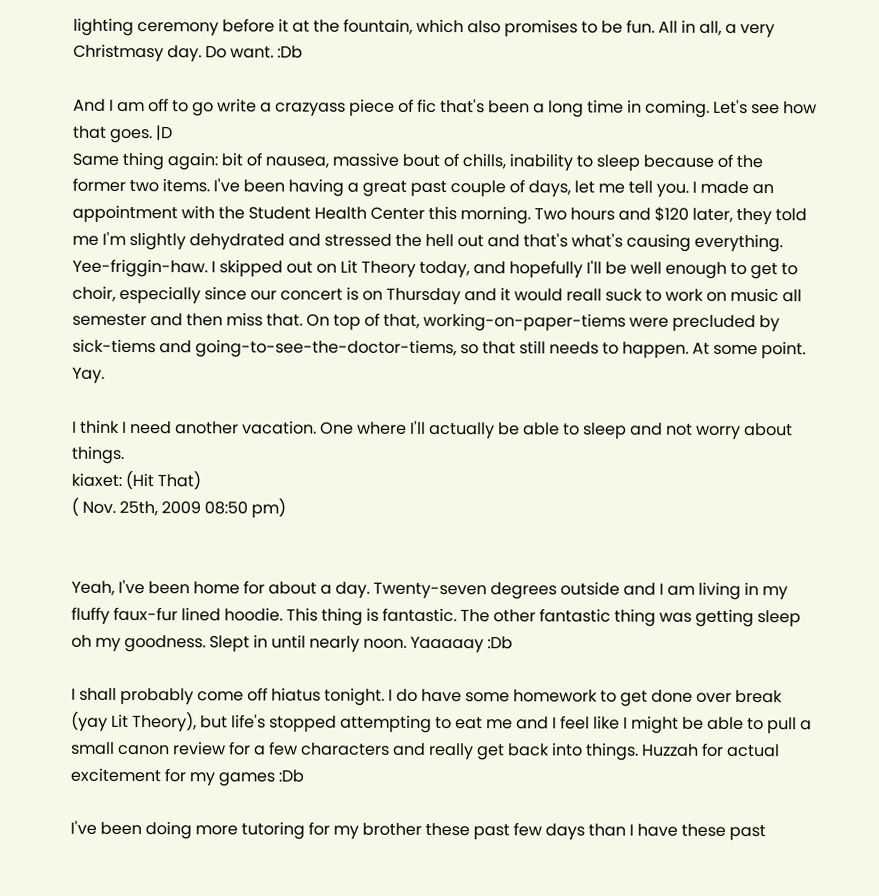lighting ceremony before it at the fountain, which also promises to be fun. All in all, a very Christmasy day. Do want. :Db

And I am off to go write a crazyass piece of fic that's been a long time in coming. Let's see how that goes. |D
Same thing again: bit of nausea, massive bout of chills, inability to sleep because of the former two items. I've been having a great past couple of days, let me tell you. I made an appointment with the Student Health Center this morning. Two hours and $120 later, they told me I'm slightly dehydrated and stressed the hell out and that's what's causing everything. Yee-friggin-haw. I skipped out on Lit Theory today, and hopefully I'll be well enough to get to choir, especially since our concert is on Thursday and it would reall suck to work on music all semester and then miss that. On top of that, working-on-paper-tiems were precluded by sick-tiems and going-to-see-the-doctor-tiems, so that still needs to happen. At some point. Yay.

I think I need another vacation. One where I'll actually be able to sleep and not worry about things.
kiaxet: (Hit That)
( Nov. 25th, 2009 08:50 pm)


Yeah, I've been home for about a day. Twenty-seven degrees outside and I am living in my fluffy faux-fur lined hoodie. This thing is fantastic. The other fantastic thing was getting sleep oh my goodness. Slept in until nearly noon. Yaaaaay :Db

I shall probably come off hiatus tonight. I do have some homework to get done over break (yay Lit Theory), but life's stopped attempting to eat me and I feel like I might be able to pull a small canon review for a few characters and really get back into things. Huzzah for actual excitement for my games :Db

I've been doing more tutoring for my brother these past few days than I have these past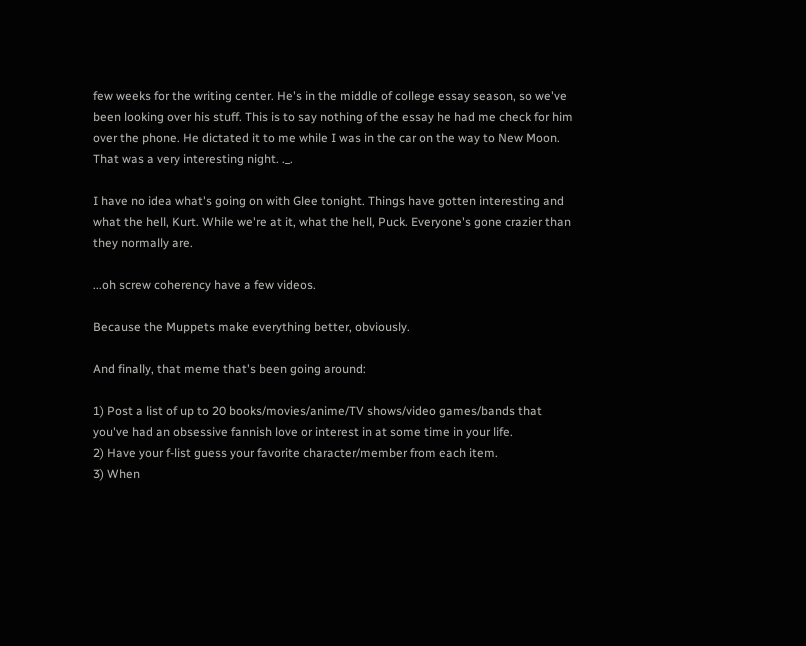few weeks for the writing center. He's in the middle of college essay season, so we've been looking over his stuff. This is to say nothing of the essay he had me check for him over the phone. He dictated it to me while I was in the car on the way to New Moon. That was a very interesting night. ._.

I have no idea what's going on with Glee tonight. Things have gotten interesting and what the hell, Kurt. While we're at it, what the hell, Puck. Everyone's gone crazier than they normally are.

...oh screw coherency have a few videos.

Because the Muppets make everything better, obviously.

And finally, that meme that's been going around:

1) Post a list of up to 20 books/movies/anime/TV shows/video games/bands that you've had an obsessive fannish love or interest in at some time in your life.
2) Have your f-list guess your favorite character/member from each item.
3) When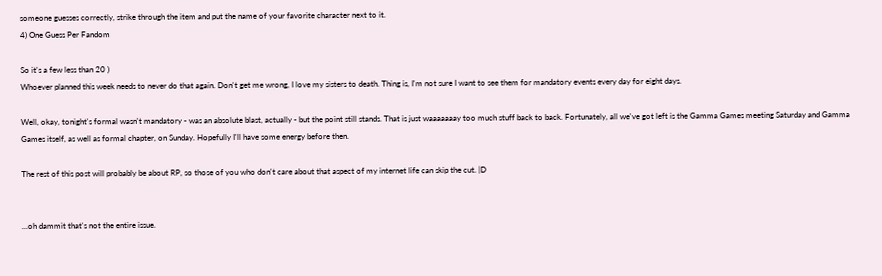someone guesses correctly, strike through the item and put the name of your favorite character next to it.
4) One Guess Per Fandom

So it's a few less than 20 )
Whoever planned this week needs to never do that again. Don't get me wrong, I love my sisters to death. Thing is, I'm not sure I want to see them for mandatory events every day for eight days.

Well, okay, tonight's formal wasn't mandatory - was an absolute blast, actually - but the point still stands. That is just waaaaaaay too much stuff back to back. Fortunately, all we've got left is the Gamma Games meeting Saturday and Gamma Games itself, as well as formal chapter, on Sunday. Hopefully I'll have some energy before then.

The rest of this post will probably be about RP, so those of you who don't care about that aspect of my internet life can skip the cut. |D


...oh dammit that's not the entire issue.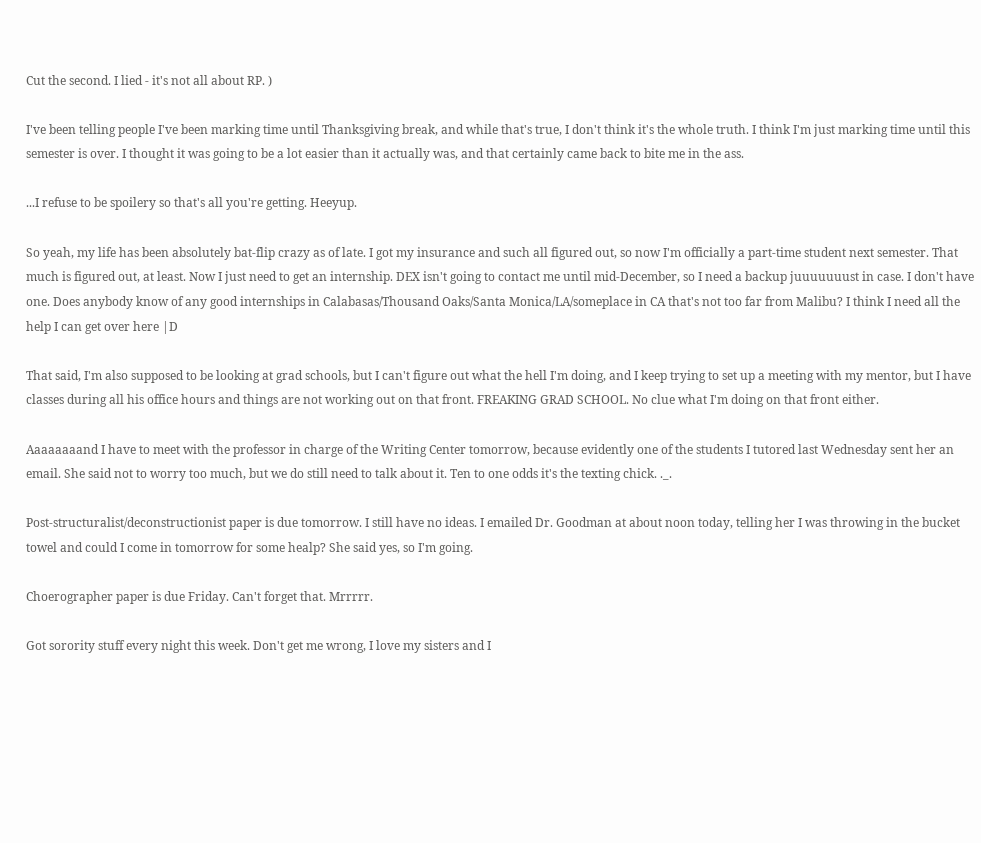Cut the second. I lied - it's not all about RP. )

I've been telling people I've been marking time until Thanksgiving break, and while that's true, I don't think it's the whole truth. I think I'm just marking time until this semester is over. I thought it was going to be a lot easier than it actually was, and that certainly came back to bite me in the ass.

...I refuse to be spoilery so that's all you're getting. Heeyup.

So yeah, my life has been absolutely bat-flip crazy as of late. I got my insurance and such all figured out, so now I'm officially a part-time student next semester. That much is figured out, at least. Now I just need to get an internship. DEX isn't going to contact me until mid-December, so I need a backup juuuuuuust in case. I don't have one. Does anybody know of any good internships in Calabasas/Thousand Oaks/Santa Monica/LA/someplace in CA that's not too far from Malibu? I think I need all the help I can get over here |D

That said, I'm also supposed to be looking at grad schools, but I can't figure out what the hell I'm doing, and I keep trying to set up a meeting with my mentor, but I have classes during all his office hours and things are not working out on that front. FREAKING GRAD SCHOOL. No clue what I'm doing on that front either.

Aaaaaaaand I have to meet with the professor in charge of the Writing Center tomorrow, because evidently one of the students I tutored last Wednesday sent her an email. She said not to worry too much, but we do still need to talk about it. Ten to one odds it's the texting chick. ._.

Post-structuralist/deconstructionist paper is due tomorrow. I still have no ideas. I emailed Dr. Goodman at about noon today, telling her I was throwing in the bucket towel and could I come in tomorrow for some healp? She said yes, so I'm going.

Choerographer paper is due Friday. Can't forget that. Mrrrrr.

Got sorority stuff every night this week. Don't get me wrong, I love my sisters and I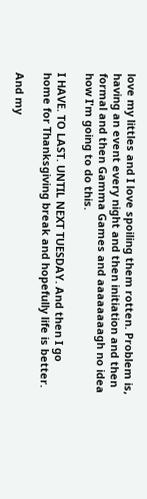love my littles and I love spoiling them rotten. Problem is, having an event every night and then initiation and then formal and then Gamma Games and aaaaaaaagh no idea how I'm going to do this.

I HAVE. TO LAST. UNTIL NEXT TUESDAY. And then I go home for Thanksgiving break and hopefully life is better.

And my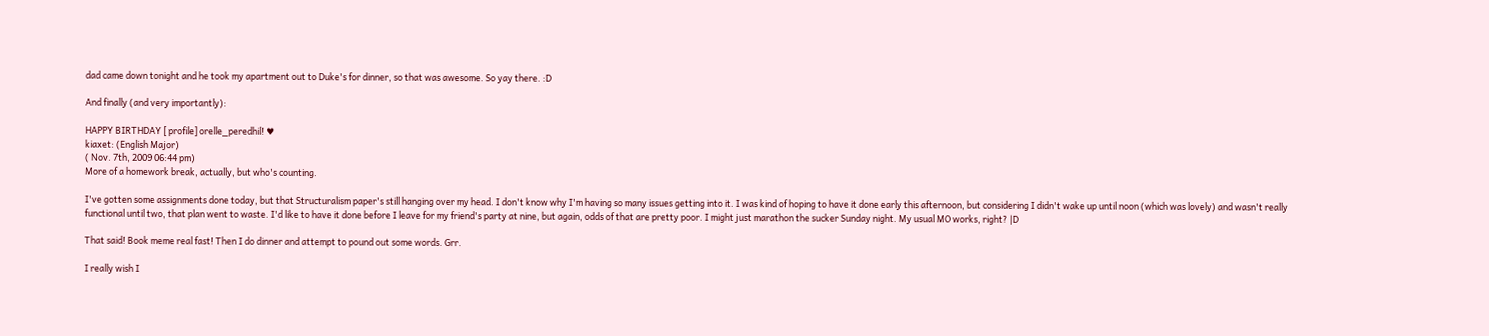dad came down tonight and he took my apartment out to Duke's for dinner, so that was awesome. So yay there. :D

And finally (and very importantly):

HAPPY BIRTHDAY [ profile] orelle_peredhil! ♥
kiaxet: (English Major)
( Nov. 7th, 2009 06:44 pm)
More of a homework break, actually, but who's counting.

I've gotten some assignments done today, but that Structuralism paper's still hanging over my head. I don't know why I'm having so many issues getting into it. I was kind of hoping to have it done early this afternoon, but considering I didn't wake up until noon (which was lovely) and wasn't really functional until two, that plan went to waste. I'd like to have it done before I leave for my friend's party at nine, but again, odds of that are pretty poor. I might just marathon the sucker Sunday night. My usual MO works, right? |D

That said! Book meme real fast! Then I do dinner and attempt to pound out some words. Grr.

I really wish I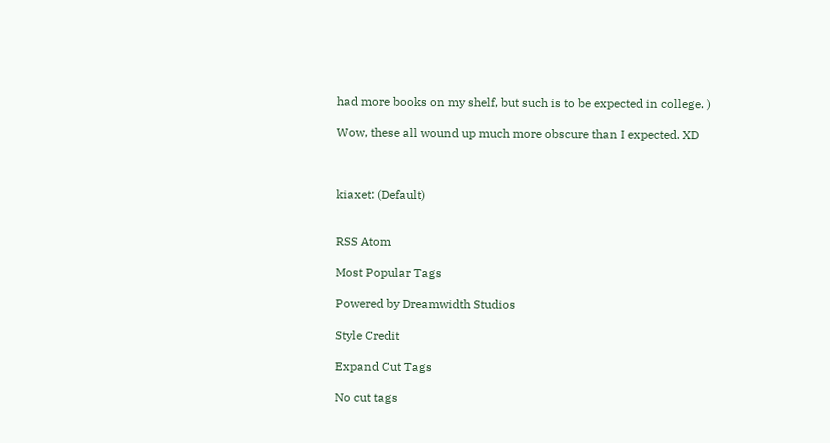had more books on my shelf, but such is to be expected in college. )

Wow, these all wound up much more obscure than I expected. XD



kiaxet: (Default)


RSS Atom

Most Popular Tags

Powered by Dreamwidth Studios

Style Credit

Expand Cut Tags

No cut tags